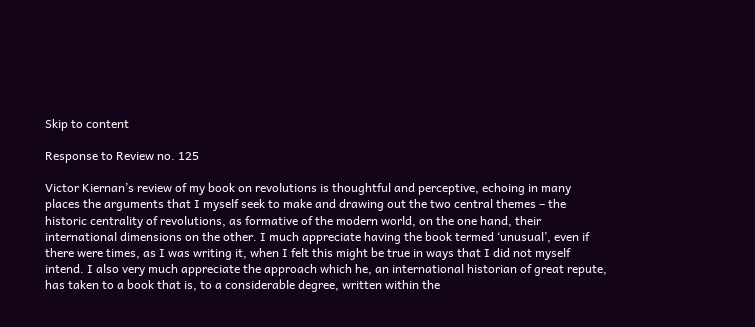Skip to content

Response to Review no. 125

Victor Kiernan’s review of my book on revolutions is thoughtful and perceptive, echoing in many places the arguments that I myself seek to make and drawing out the two central themes – the historic centrality of revolutions, as formative of the modern world, on the one hand, their international dimensions on the other. I much appreciate having the book termed ‘unusual’, even if there were times, as I was writing it, when I felt this might be true in ways that I did not myself intend. I also very much appreciate the approach which he, an international historian of great repute, has taken to a book that is, to a considerable degree, written within the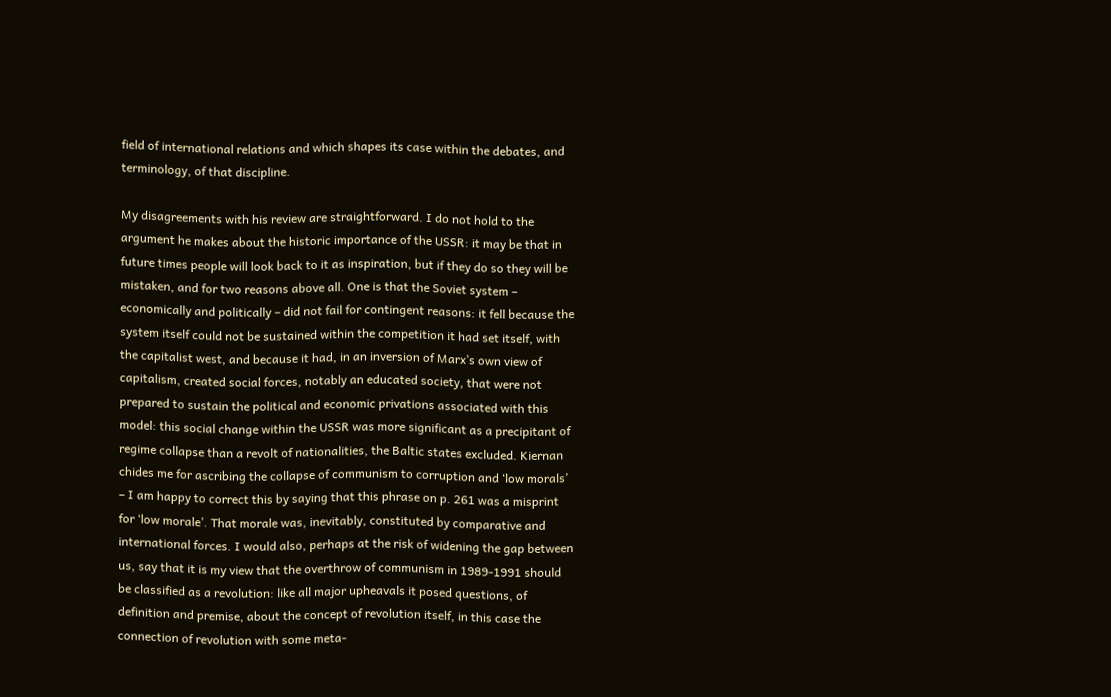field of international relations and which shapes its case within the debates, and terminology, of that discipline.

My disagreements with his review are straightforward. I do not hold to the argument he makes about the historic importance of the USSR: it may be that in future times people will look back to it as inspiration, but if they do so they will be mistaken, and for two reasons above all. One is that the Soviet system – economically and politically – did not fail for contingent reasons: it fell because the system itself could not be sustained within the competition it had set itself, with the capitalist west, and because it had, in an inversion of Marx’s own view of capitalism, created social forces, notably an educated society, that were not prepared to sustain the political and economic privations associated with this model: this social change within the USSR was more significant as a precipitant of regime collapse than a revolt of nationalities, the Baltic states excluded. Kiernan chides me for ascribing the collapse of communism to corruption and ‘low morals’ – I am happy to correct this by saying that this phrase on p. 261 was a misprint for ‘low morale’. That morale was, inevitably, constituted by comparative and international forces. I would also, perhaps at the risk of widening the gap between us, say that it is my view that the overthrow of communism in 1989-1991 should be classified as a revolution: like all major upheavals it posed questions, of definition and premise, about the concept of revolution itself, in this case the connection of revolution with some meta-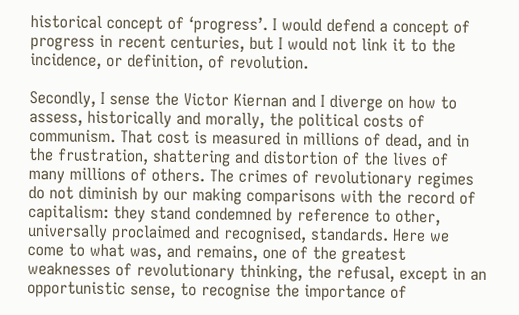historical concept of ‘progress’. I would defend a concept of progress in recent centuries, but I would not link it to the incidence, or definition, of revolution.

Secondly, I sense the Victor Kiernan and I diverge on how to assess, historically and morally, the political costs of communism. That cost is measured in millions of dead, and in the frustration, shattering and distortion of the lives of many millions of others. The crimes of revolutionary regimes do not diminish by our making comparisons with the record of capitalism: they stand condemned by reference to other, universally proclaimed and recognised, standards. Here we come to what was, and remains, one of the greatest weaknesses of revolutionary thinking, the refusal, except in an opportunistic sense, to recognise the importance of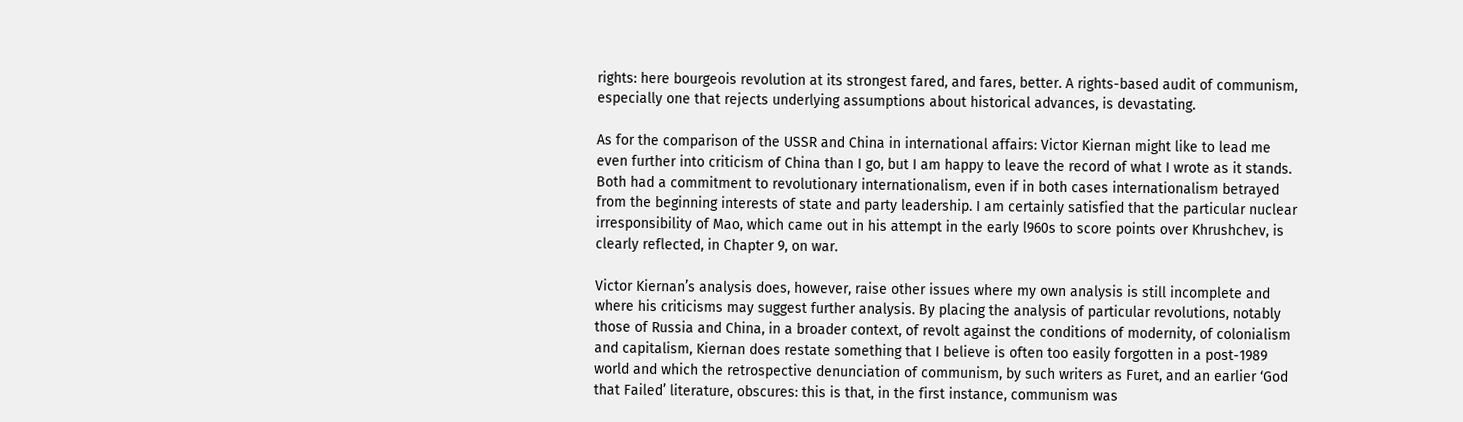rights: here bourgeois revolution at its strongest fared, and fares, better. A rights-based audit of communism, especially one that rejects underlying assumptions about historical advances, is devastating.

As for the comparison of the USSR and China in international affairs: Victor Kiernan might like to lead me even further into criticism of China than I go, but I am happy to leave the record of what I wrote as it stands. Both had a commitment to revolutionary internationalism, even if in both cases internationalism betrayed from the beginning interests of state and party leadership. I am certainly satisfied that the particular nuclear irresponsibility of Mao, which came out in his attempt in the early l960s to score points over Khrushchev, is clearly reflected, in Chapter 9, on war.

Victor Kiernan’s analysis does, however, raise other issues where my own analysis is still incomplete and where his criticisms may suggest further analysis. By placing the analysis of particular revolutions, notably those of Russia and China, in a broader context, of revolt against the conditions of modernity, of colonialism and capitalism, Kiernan does restate something that I believe is often too easily forgotten in a post-1989 world and which the retrospective denunciation of communism, by such writers as Furet, and an earlier ‘God that Failed’ literature, obscures: this is that, in the first instance, communism was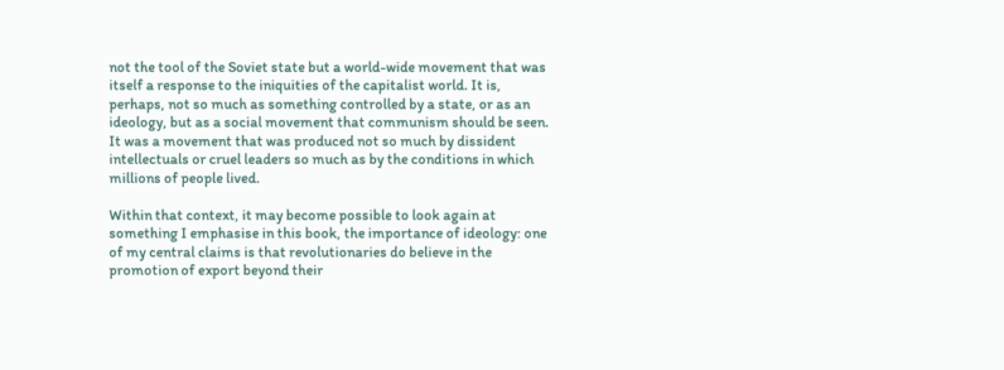not the tool of the Soviet state but a world-wide movement that was itself a response to the iniquities of the capitalist world. It is, perhaps, not so much as something controlled by a state, or as an ideology, but as a social movement that communism should be seen. It was a movement that was produced not so much by dissident intellectuals or cruel leaders so much as by the conditions in which millions of people lived.

Within that context, it may become possible to look again at something I emphasise in this book, the importance of ideology: one of my central claims is that revolutionaries do believe in the promotion of export beyond their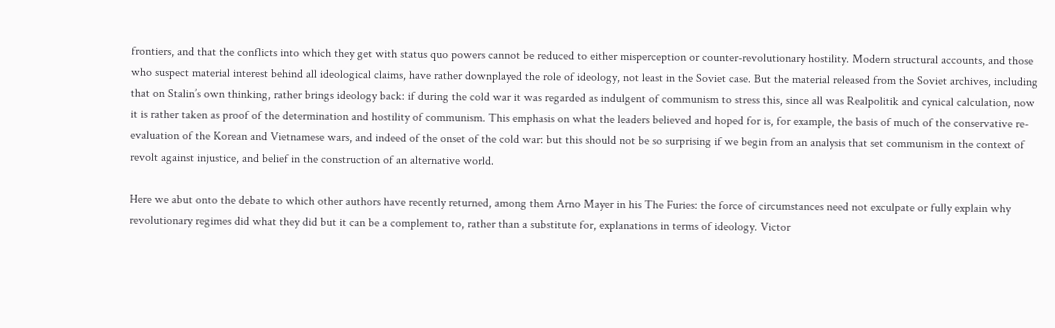frontiers, and that the conflicts into which they get with status quo powers cannot be reduced to either misperception or counter-revolutionary hostility. Modern structural accounts, and those who suspect material interest behind all ideological claims, have rather downplayed the role of ideology, not least in the Soviet case. But the material released from the Soviet archives, including that on Stalin’s own thinking, rather brings ideology back: if during the cold war it was regarded as indulgent of communism to stress this, since all was Realpolitik and cynical calculation, now it is rather taken as proof of the determination and hostility of communism. This emphasis on what the leaders believed and hoped for is, for example, the basis of much of the conservative re-evaluation of the Korean and Vietnamese wars, and indeed of the onset of the cold war: but this should not be so surprising if we begin from an analysis that set communism in the context of revolt against injustice, and belief in the construction of an alternative world.

Here we abut onto the debate to which other authors have recently returned, among them Arno Mayer in his The Furies: the force of circumstances need not exculpate or fully explain why revolutionary regimes did what they did but it can be a complement to, rather than a substitute for, explanations in terms of ideology. Victor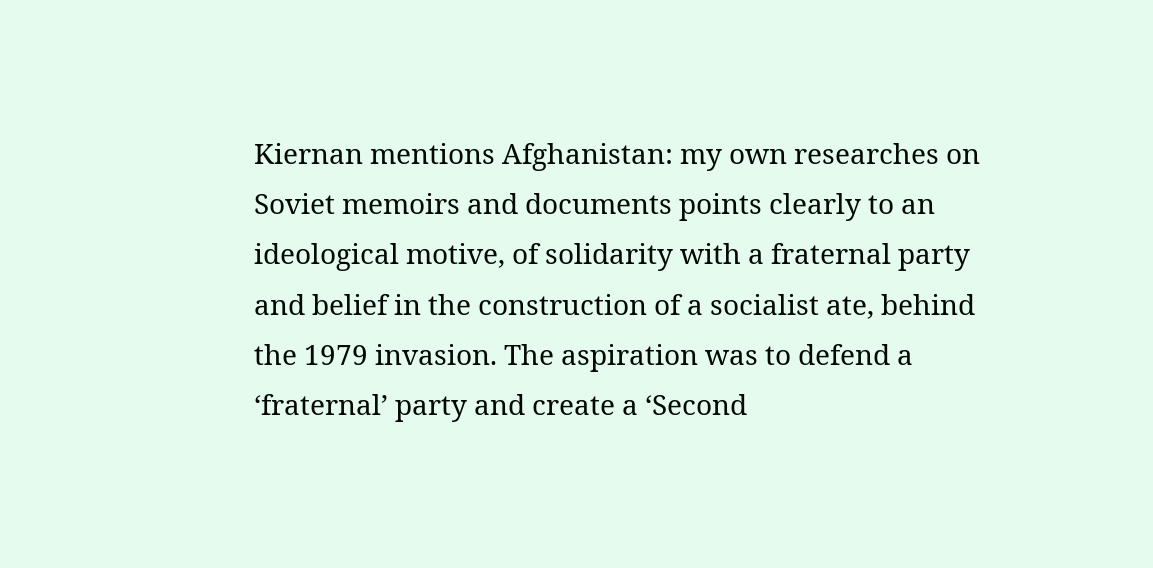Kiernan mentions Afghanistan: my own researches on Soviet memoirs and documents points clearly to an ideological motive, of solidarity with a fraternal party and belief in the construction of a socialist ate, behind the 1979 invasion. The aspiration was to defend a ‘fraternal’ party and create a ‘Second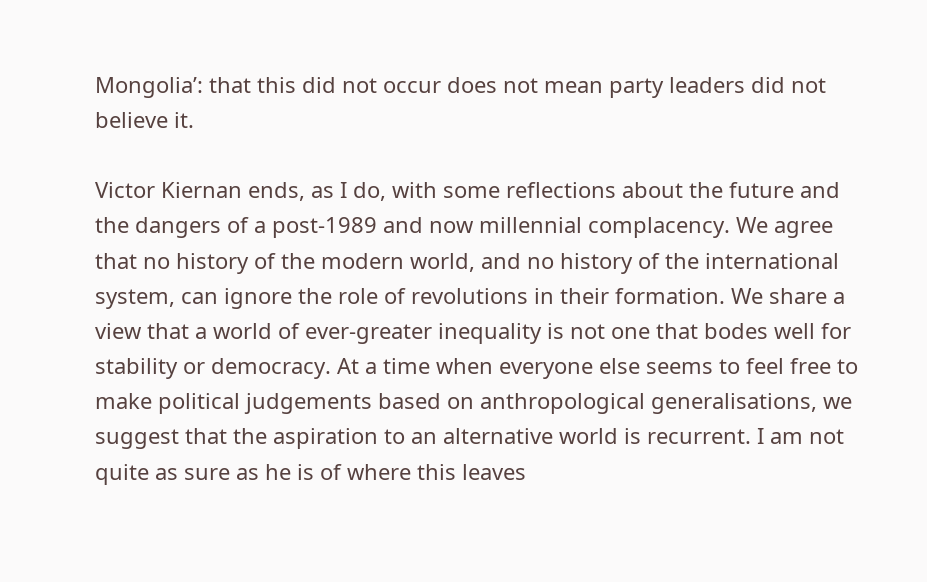Mongolia’: that this did not occur does not mean party leaders did not believe it.

Victor Kiernan ends, as I do, with some reflections about the future and the dangers of a post-1989 and now millennial complacency. We agree that no history of the modern world, and no history of the international system, can ignore the role of revolutions in their formation. We share a view that a world of ever-greater inequality is not one that bodes well for stability or democracy. At a time when everyone else seems to feel free to make political judgements based on anthropological generalisations, we suggest that the aspiration to an alternative world is recurrent. I am not quite as sure as he is of where this leaves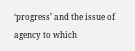‘progress’ and the issue of agency to which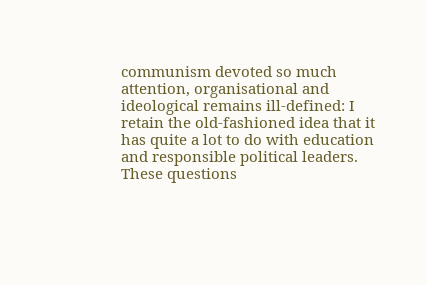communism devoted so much attention, organisational and ideological remains ill-defined: I retain the old-fashioned idea that it has quite a lot to do with education and responsible political leaders. These questions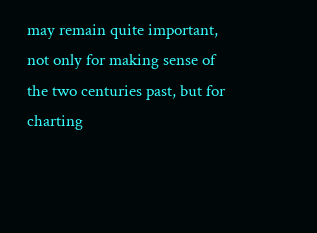may remain quite important, not only for making sense of the two centuries past, but for charting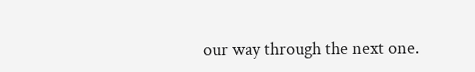our way through the next one.